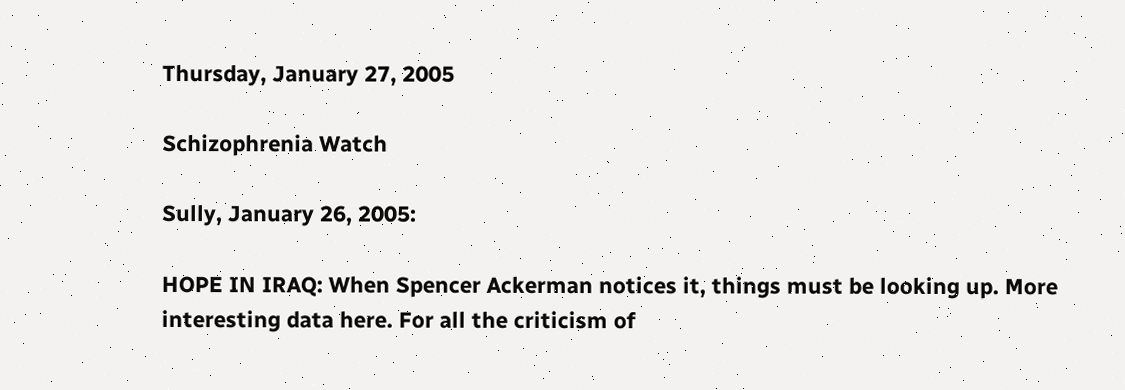Thursday, January 27, 2005

Schizophrenia Watch

Sully, January 26, 2005:

HOPE IN IRAQ: When Spencer Ackerman notices it, things must be looking up. More interesting data here. For all the criticism of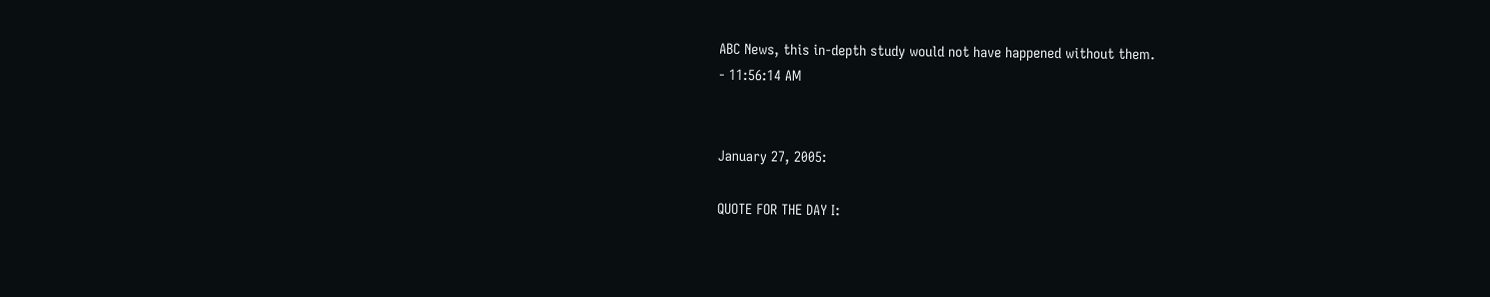ABC News, this in-depth study would not have happened without them.
- 11:56:14 AM


January 27, 2005:

QUOTE FOR THE DAY I: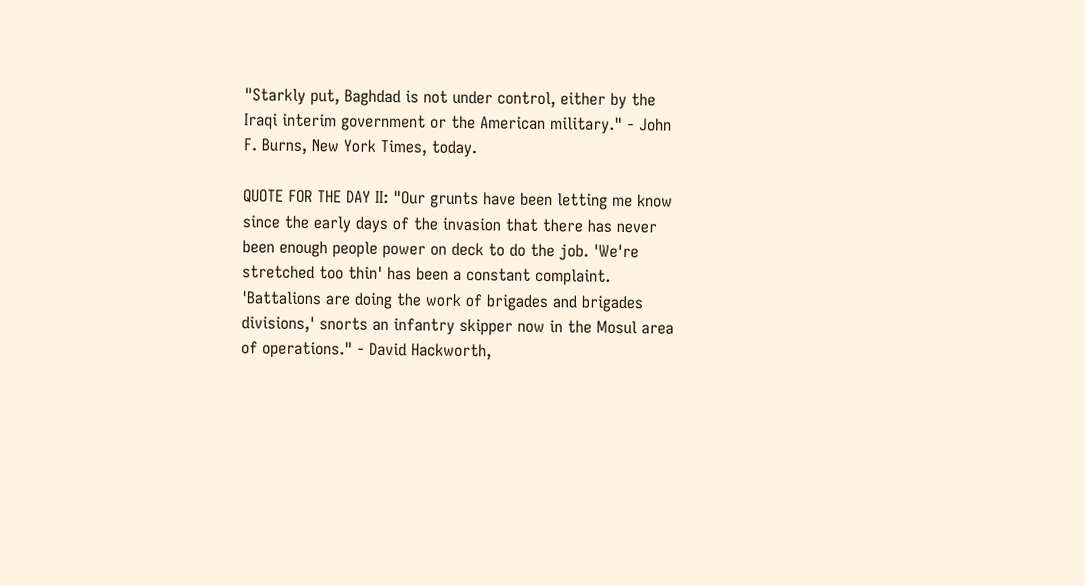"Starkly put, Baghdad is not under control, either by the Iraqi interim government or the American military." - John F. Burns, New York Times, today.

QUOTE FOR THE DAY II: "Our grunts have been letting me know since the early days of the invasion that there has never been enough people power on deck to do the job. 'We're stretched too thin' has been a constant complaint. 'Battalions are doing the work of brigades and brigades divisions,' snorts an infantry skipper now in the Mosul area of operations." - David Hackworth,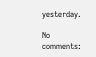yesterday.

No comments: